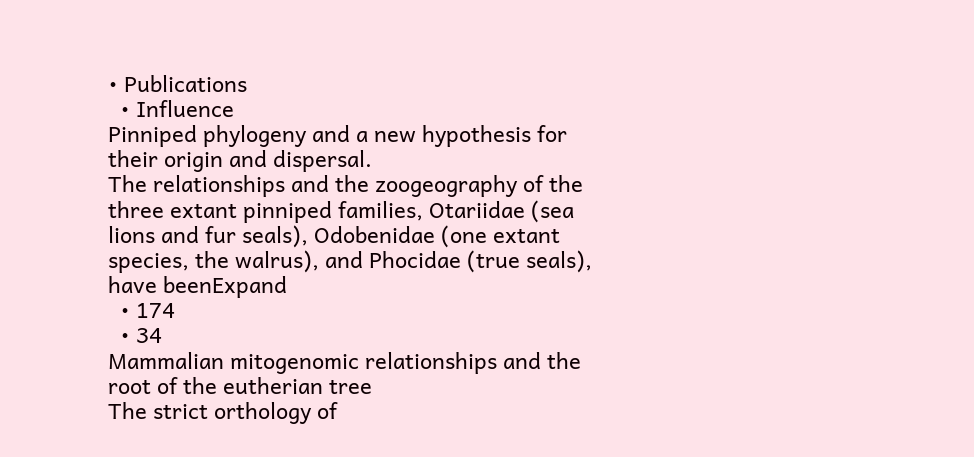• Publications
  • Influence
Pinniped phylogeny and a new hypothesis for their origin and dispersal.
The relationships and the zoogeography of the three extant pinniped families, Otariidae (sea lions and fur seals), Odobenidae (one extant species, the walrus), and Phocidae (true seals), have beenExpand
  • 174
  • 34
Mammalian mitogenomic relationships and the root of the eutherian tree
The strict orthology of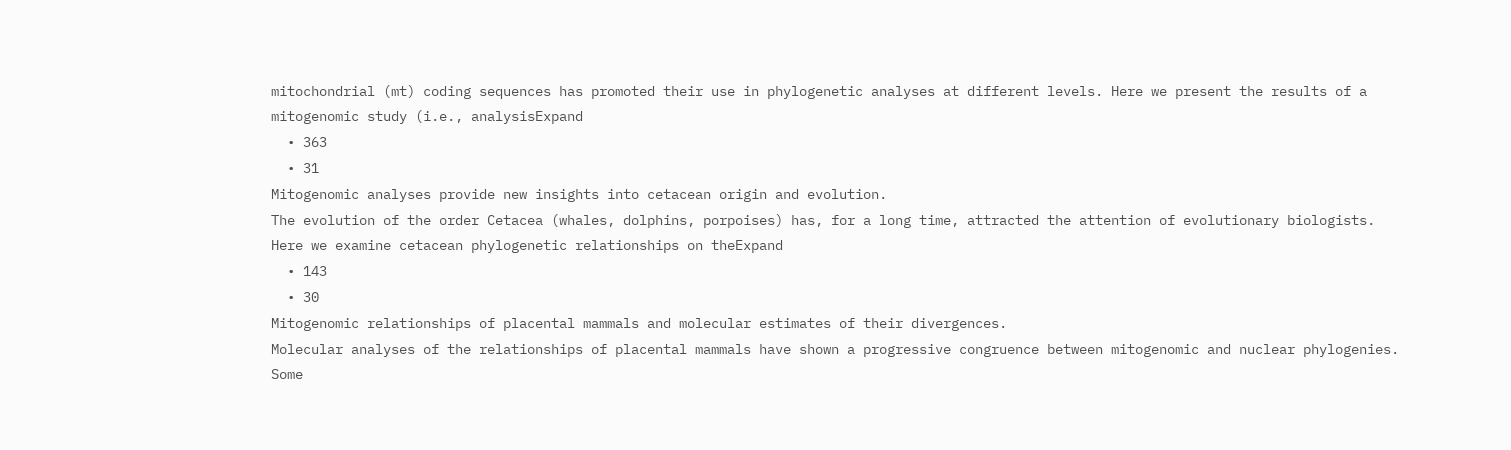mitochondrial (mt) coding sequences has promoted their use in phylogenetic analyses at different levels. Here we present the results of a mitogenomic study (i.e., analysisExpand
  • 363
  • 31
Mitogenomic analyses provide new insights into cetacean origin and evolution.
The evolution of the order Cetacea (whales, dolphins, porpoises) has, for a long time, attracted the attention of evolutionary biologists. Here we examine cetacean phylogenetic relationships on theExpand
  • 143
  • 30
Mitogenomic relationships of placental mammals and molecular estimates of their divergences.
Molecular analyses of the relationships of placental mammals have shown a progressive congruence between mitogenomic and nuclear phylogenies. Some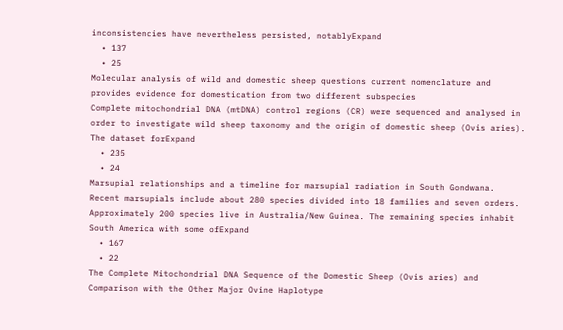inconsistencies have nevertheless persisted, notablyExpand
  • 137
  • 25
Molecular analysis of wild and domestic sheep questions current nomenclature and provides evidence for domestication from two different subspecies
Complete mitochondrial DNA (mtDNA) control regions (CR) were sequenced and analysed in order to investigate wild sheep taxonomy and the origin of domestic sheep (Ovis aries). The dataset forExpand
  • 235
  • 24
Marsupial relationships and a timeline for marsupial radiation in South Gondwana.
Recent marsupials include about 280 species divided into 18 families and seven orders. Approximately 200 species live in Australia/New Guinea. The remaining species inhabit South America with some ofExpand
  • 167
  • 22
The Complete Mitochondrial DNA Sequence of the Domestic Sheep (Ovis aries) and Comparison with the Other Major Ovine Haplotype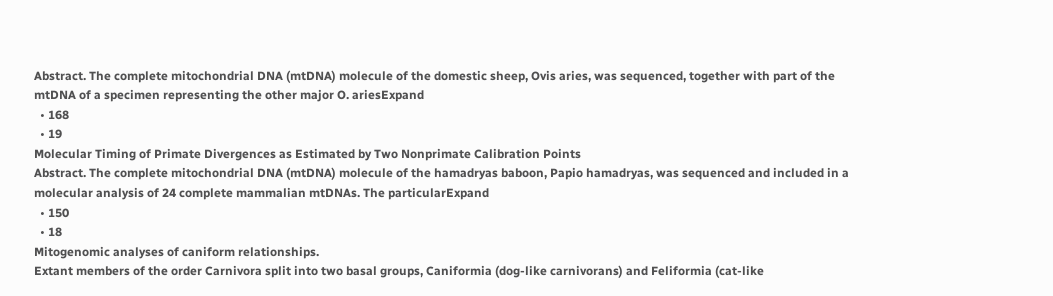Abstract. The complete mitochondrial DNA (mtDNA) molecule of the domestic sheep, Ovis aries, was sequenced, together with part of the mtDNA of a specimen representing the other major O. ariesExpand
  • 168
  • 19
Molecular Timing of Primate Divergences as Estimated by Two Nonprimate Calibration Points
Abstract. The complete mitochondrial DNA (mtDNA) molecule of the hamadryas baboon, Papio hamadryas, was sequenced and included in a molecular analysis of 24 complete mammalian mtDNAs. The particularExpand
  • 150
  • 18
Mitogenomic analyses of caniform relationships.
Extant members of the order Carnivora split into two basal groups, Caniformia (dog-like carnivorans) and Feliformia (cat-like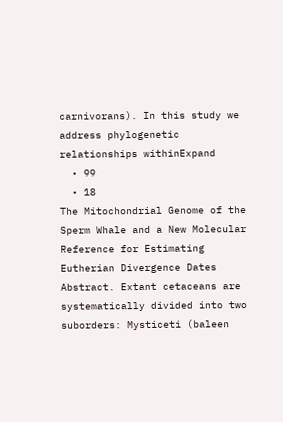carnivorans). In this study we address phylogenetic relationships withinExpand
  • 99
  • 18
The Mitochondrial Genome of the Sperm Whale and a New Molecular Reference for Estimating Eutherian Divergence Dates
Abstract. Extant cetaceans are systematically divided into two suborders: Mysticeti (baleen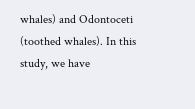whales) and Odontoceti (toothed whales). In this study, we have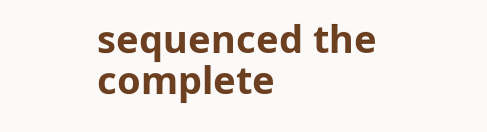sequenced the complete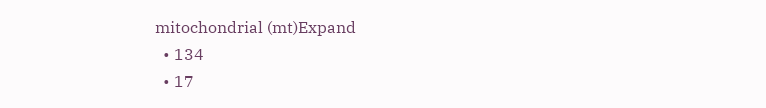mitochondrial (mt)Expand
  • 134
  • 17